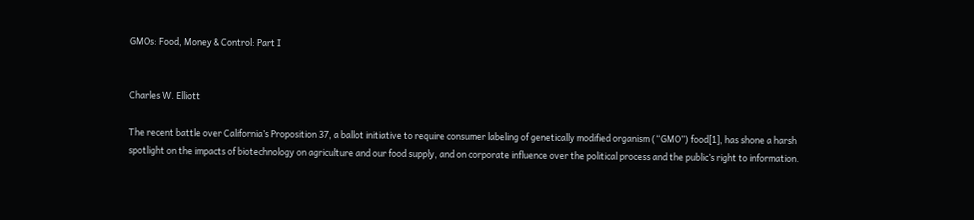GMOs: Food, Money & Control: Part I


Charles W. Elliott

The recent battle over California’s Proposition 37, a ballot initiative to require consumer labeling of genetically modified organism (“GMO”) food[1], has shone a harsh spotlight on the impacts of biotechnology on agriculture and our food supply, and on corporate influence over the political process and the public’s right to information.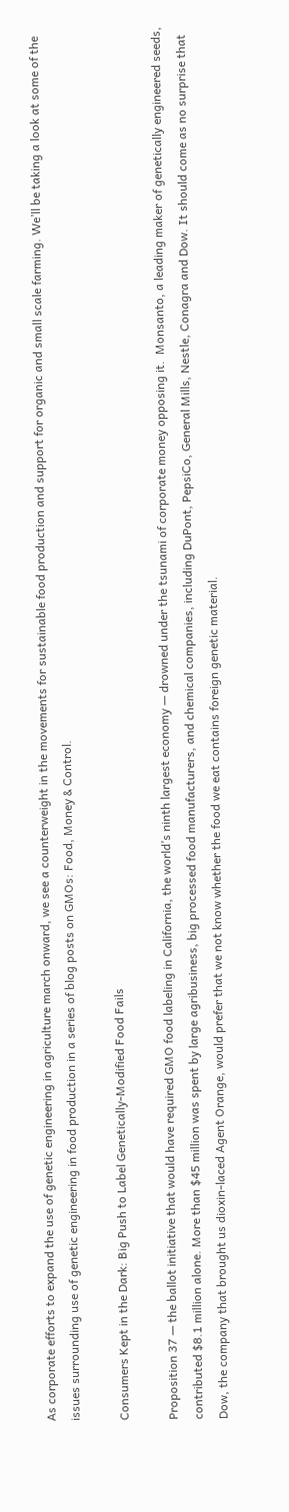As corporate efforts to expand the use of genetic engineering in agriculture march onward, we see a counterweight in the movements for sustainable food production and support for organic and small scale farming. We’ll be taking a look at some of the issues surrounding use of genetic engineering in food production in a series of blog posts on GMOs: Food, Money & Control.

Consumers Kept in the Dark: Big Push to Label Genetically-Modified Food Fails

Proposition 37 — the ballot initiative that would have required GMO food labeling in California, the world’s ninth largest economy — drowned under the tsunami of corporate money opposing it.  Monsanto, a leading maker of genetically engineered seeds, contributed $8.1 million alone. More than $45 million was spent by large agribusiness, big processed food manufacturers, and chemical companies, including DuPont, PepsiCo, General Mills, Nestle, Conagra and Dow. It should come as no surprise that Dow, the company that brought us dioxin-laced Agent Orange, would prefer that we not know whether the food we eat contains foreign genetic material.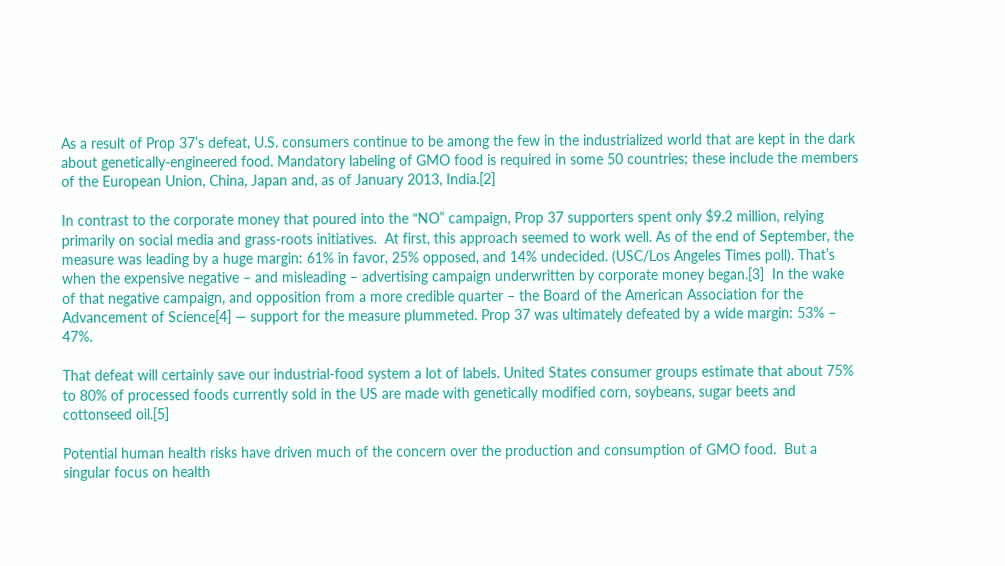As a result of Prop 37’s defeat, U.S. consumers continue to be among the few in the industrialized world that are kept in the dark about genetically-engineered food. Mandatory labeling of GMO food is required in some 50 countries; these include the members of the European Union, China, Japan and, as of January 2013, India.[2]

In contrast to the corporate money that poured into the “NO” campaign, Prop 37 supporters spent only $9.2 million, relying primarily on social media and grass-roots initiatives.  At first, this approach seemed to work well. As of the end of September, the measure was leading by a huge margin: 61% in favor, 25% opposed, and 14% undecided. (USC/Los Angeles Times poll). That’s when the expensive negative – and misleading – advertising campaign underwritten by corporate money began.[3]  In the wake of that negative campaign, and opposition from a more credible quarter – the Board of the American Association for the Advancement of Science[4] — support for the measure plummeted. Prop 37 was ultimately defeated by a wide margin: 53% – 47%.

That defeat will certainly save our industrial-food system a lot of labels. United States consumer groups estimate that about 75% to 80% of processed foods currently sold in the US are made with genetically modified corn, soybeans, sugar beets and cottonseed oil.[5]

Potential human health risks have driven much of the concern over the production and consumption of GMO food.  But a singular focus on health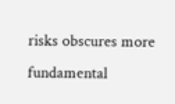risks obscures more fundamental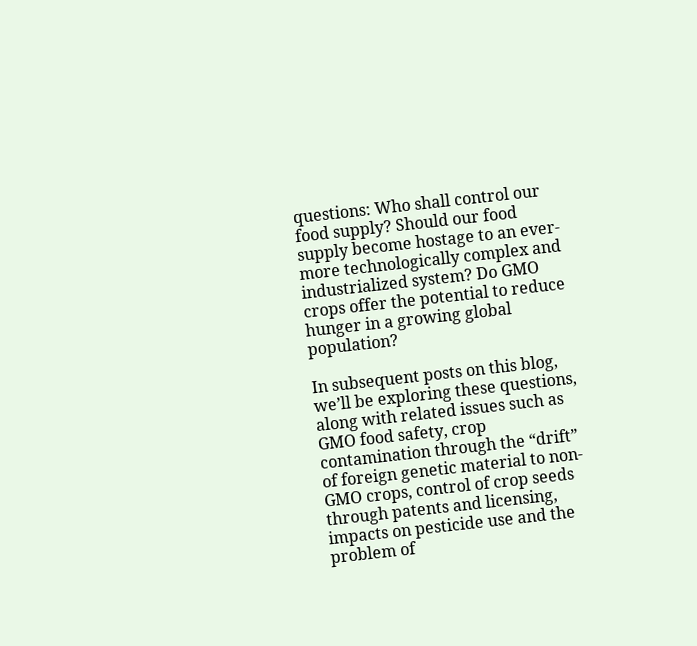questions: Who shall control our food supply? Should our food supply become hostage to an ever-more technologically complex and industrialized system? Do GMO crops offer the potential to reduce hunger in a growing global population?

In subsequent posts on this blog, we’ll be exploring these questions, along with related issues such as GMO food safety, crop contamination through the “drift” of foreign genetic material to non-GMO crops, control of crop seeds through patents and licensing, impacts on pesticide use and the problem of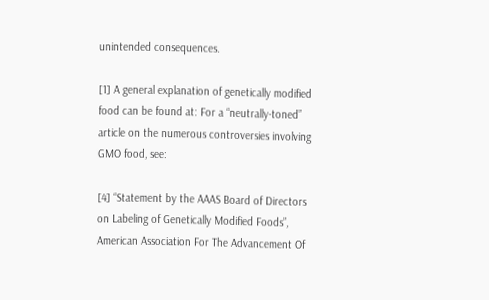unintended consequences.

[1] A general explanation of genetically modified food can be found at: For a “neutrally-toned” article on the numerous controversies involving GMO food, see:

[4] “Statement by the AAAS Board of Directors on Labeling of Genetically Modified Foods”, American Association For The Advancement Of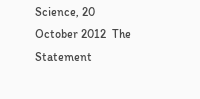Science, 20 October 2012  The Statement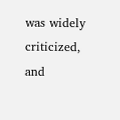was widely criticized, and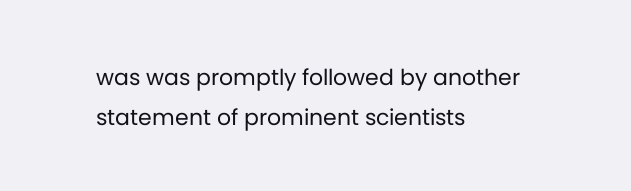was was promptly followed by another statement of prominent scientists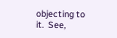objecting to it.  See,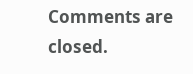Comments are closed.